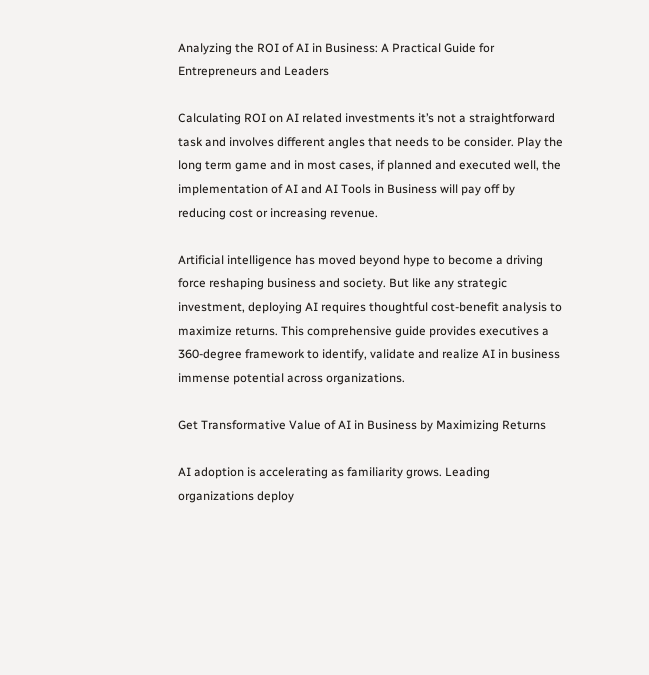Analyzing the ROI of AI in Business: A Practical Guide for Entrepreneurs and Leaders

Calculating ROI on AI related investments it’s not a straightforward task and involves different angles that needs to be consider. Play the long term game and in most cases, if planned and executed well, the implementation of AI and AI Tools in Business will pay off by reducing cost or increasing revenue.

Artificial intelligence has moved beyond hype to become a driving force reshaping business and society. But like any strategic investment, deploying AI requires thoughtful cost-benefit analysis to maximize returns. This comprehensive guide provides executives a 360-degree framework to identify, validate and realize AI in business immense potential across organizations.

Get Transformative Value of AI in Business by Maximizing Returns

AI adoption is accelerating as familiarity grows. Leading organizations deploy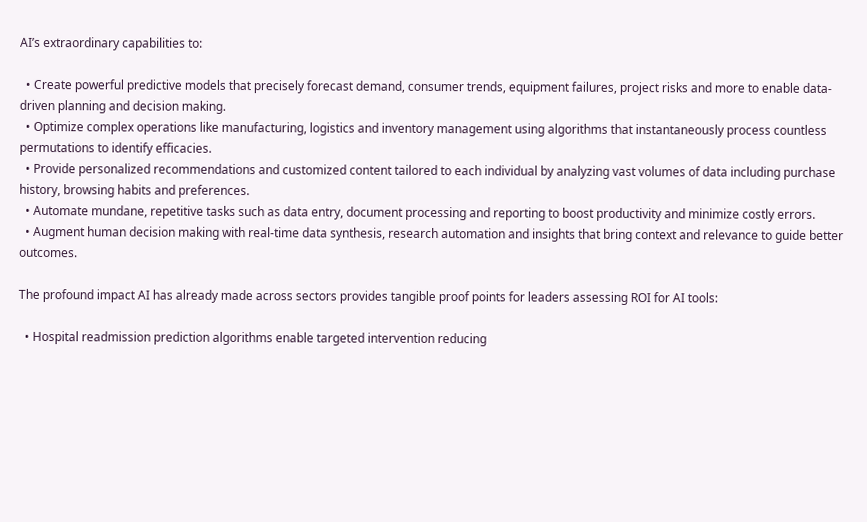AI’s extraordinary capabilities to:

  • Create powerful predictive models that precisely forecast demand, consumer trends, equipment failures, project risks and more to enable data-driven planning and decision making.
  • Optimize complex operations like manufacturing, logistics and inventory management using algorithms that instantaneously process countless permutations to identify efficacies.
  • Provide personalized recommendations and customized content tailored to each individual by analyzing vast volumes of data including purchase history, browsing habits and preferences.
  • Automate mundane, repetitive tasks such as data entry, document processing and reporting to boost productivity and minimize costly errors.
  • Augment human decision making with real-time data synthesis, research automation and insights that bring context and relevance to guide better outcomes.

The profound impact AI has already made across sectors provides tangible proof points for leaders assessing ROI for AI tools:

  • Hospital readmission prediction algorithms enable targeted intervention reducing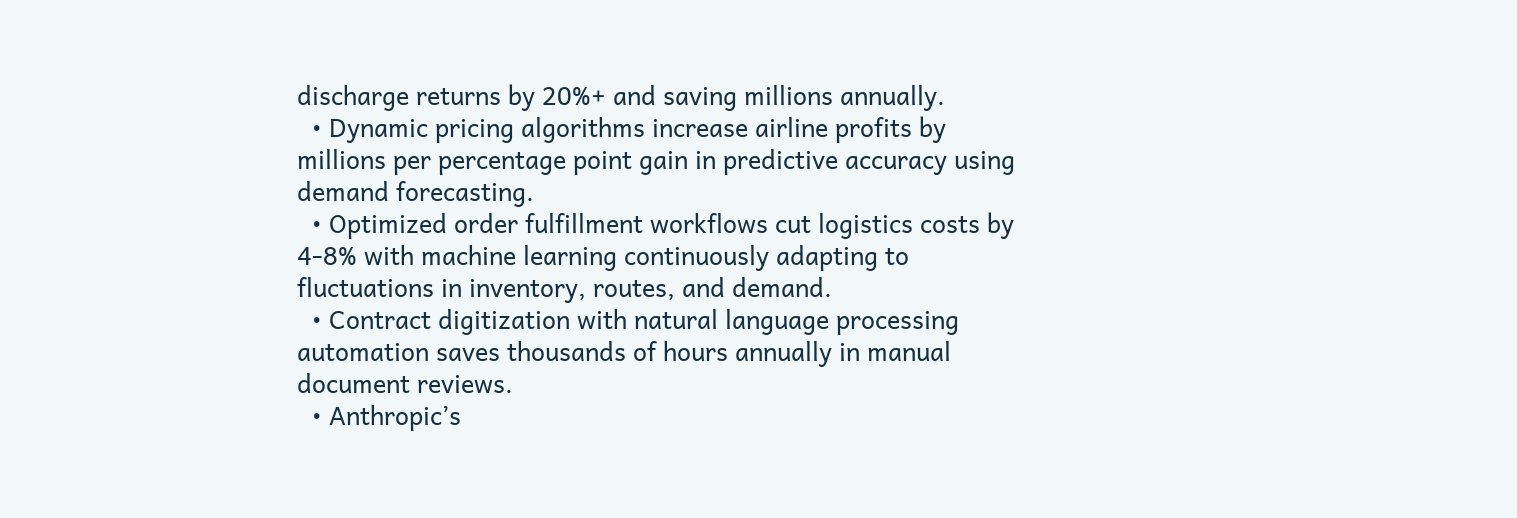discharge returns by 20%+ and saving millions annually.
  • Dynamic pricing algorithms increase airline profits by millions per percentage point gain in predictive accuracy using demand forecasting.
  • Optimized order fulfillment workflows cut logistics costs by 4-8% with machine learning continuously adapting to fluctuations in inventory, routes, and demand.
  • Contract digitization with natural language processing automation saves thousands of hours annually in manual document reviews.
  • Anthropic’s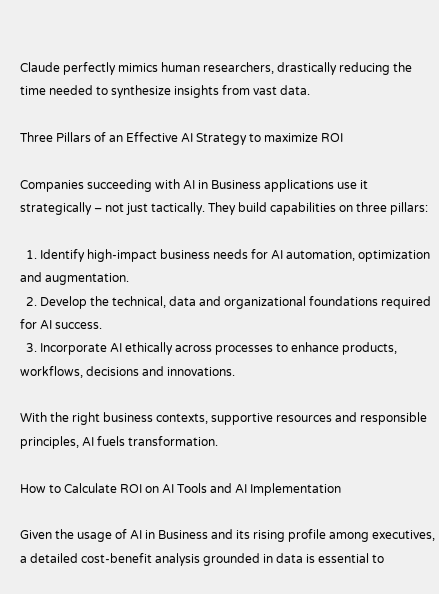Claude perfectly mimics human researchers, drastically reducing the time needed to synthesize insights from vast data.

Three Pillars of an Effective AI Strategy to maximize ROI

Companies succeeding with AI in Business applications use it strategically – not just tactically. They build capabilities on three pillars:

  1. Identify high-impact business needs for AI automation, optimization and augmentation.
  2. Develop the technical, data and organizational foundations required for AI success.
  3. Incorporate AI ethically across processes to enhance products, workflows, decisions and innovations.

With the right business contexts, supportive resources and responsible principles, AI fuels transformation.

How to Calculate ROI on AI Tools and AI Implementation

Given the usage of AI in Business and its rising profile among executives, a detailed cost-benefit analysis grounded in data is essential to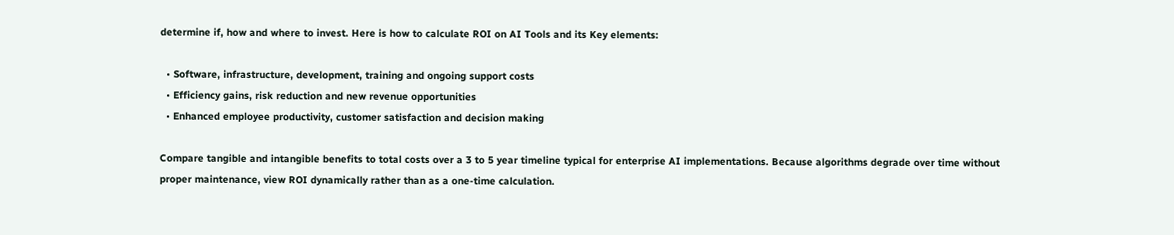determine if, how and where to invest. Here is how to calculate ROI on AI Tools and its Key elements:

  • Software, infrastructure, development, training and ongoing support costs
  • Efficiency gains, risk reduction and new revenue opportunities
  • Enhanced employee productivity, customer satisfaction and decision making

Compare tangible and intangible benefits to total costs over a 3 to 5 year timeline typical for enterprise AI implementations. Because algorithms degrade over time without proper maintenance, view ROI dynamically rather than as a one-time calculation.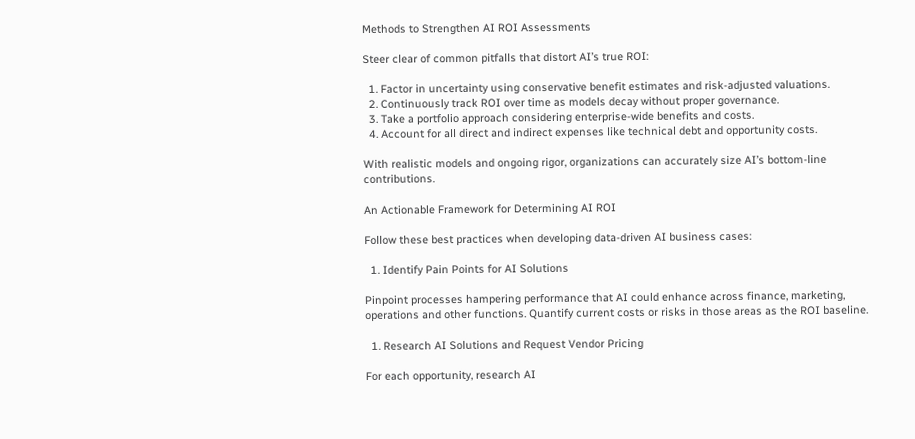Methods to Strengthen AI ROI Assessments

Steer clear of common pitfalls that distort AI’s true ROI:

  1. Factor in uncertainty using conservative benefit estimates and risk-adjusted valuations.
  2. Continuously track ROI over time as models decay without proper governance.
  3. Take a portfolio approach considering enterprise-wide benefits and costs.
  4. Account for all direct and indirect expenses like technical debt and opportunity costs.

With realistic models and ongoing rigor, organizations can accurately size AI’s bottom-line contributions.

An Actionable Framework for Determining AI ROI

Follow these best practices when developing data-driven AI business cases:

  1. Identify Pain Points for AI Solutions

Pinpoint processes hampering performance that AI could enhance across finance, marketing, operations and other functions. Quantify current costs or risks in those areas as the ROI baseline.

  1. Research AI Solutions and Request Vendor Pricing

For each opportunity, research AI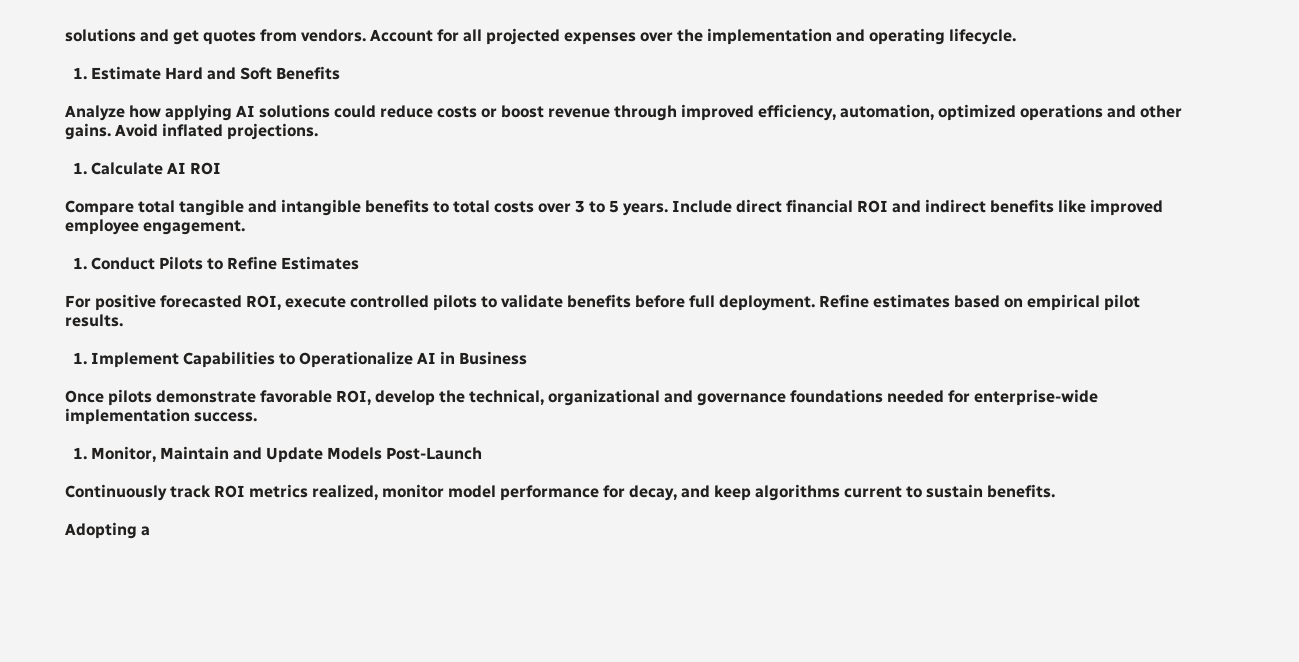solutions and get quotes from vendors. Account for all projected expenses over the implementation and operating lifecycle.

  1. Estimate Hard and Soft Benefits

Analyze how applying AI solutions could reduce costs or boost revenue through improved efficiency, automation, optimized operations and other gains. Avoid inflated projections.

  1. Calculate AI ROI

Compare total tangible and intangible benefits to total costs over 3 to 5 years. Include direct financial ROI and indirect benefits like improved employee engagement.

  1. Conduct Pilots to Refine Estimates

For positive forecasted ROI, execute controlled pilots to validate benefits before full deployment. Refine estimates based on empirical pilot results.

  1. Implement Capabilities to Operationalize AI in Business

Once pilots demonstrate favorable ROI, develop the technical, organizational and governance foundations needed for enterprise-wide implementation success.

  1. Monitor, Maintain and Update Models Post-Launch

Continuously track ROI metrics realized, monitor model performance for decay, and keep algorithms current to sustain benefits.

Adopting a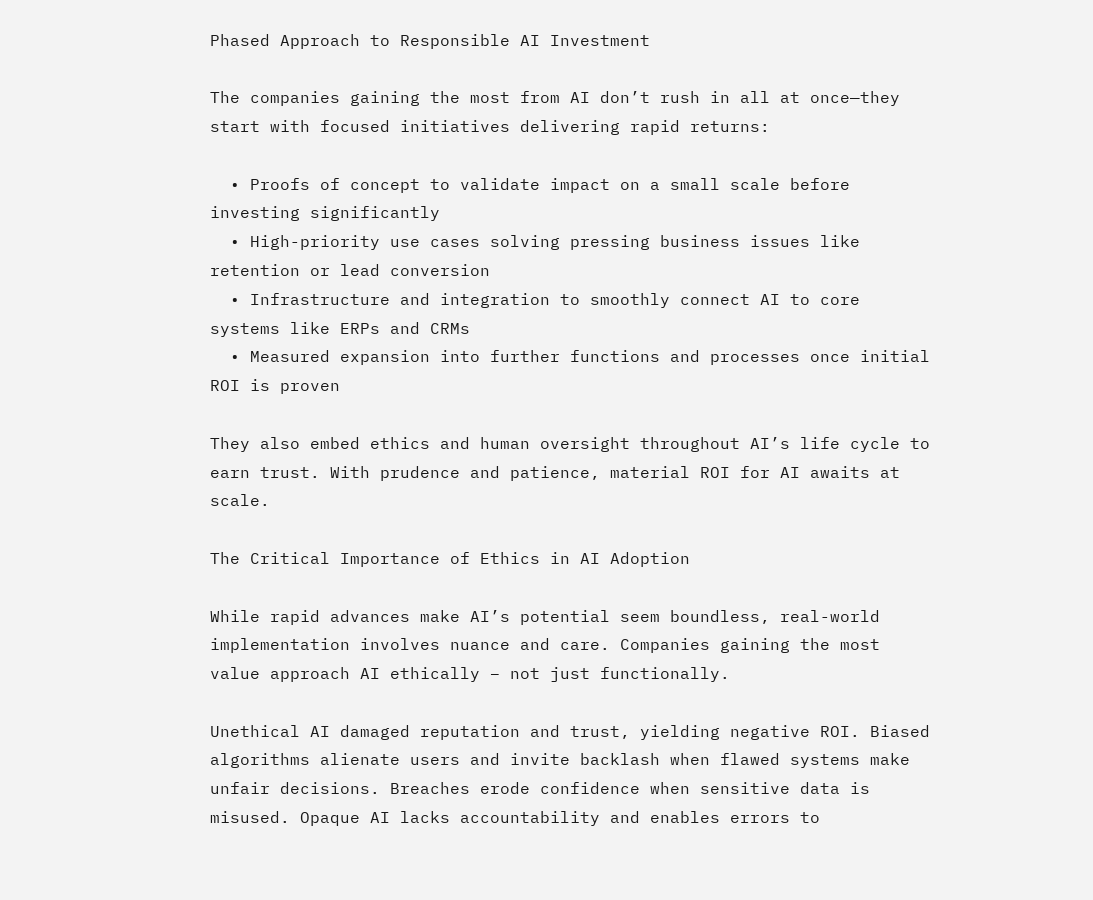Phased Approach to Responsible AI Investment

The companies gaining the most from AI don’t rush in all at once—they start with focused initiatives delivering rapid returns:

  • Proofs of concept to validate impact on a small scale before investing significantly
  • High-priority use cases solving pressing business issues like retention or lead conversion
  • Infrastructure and integration to smoothly connect AI to core systems like ERPs and CRMs
  • Measured expansion into further functions and processes once initial ROI is proven

They also embed ethics and human oversight throughout AI’s life cycle to earn trust. With prudence and patience, material ROI for AI awaits at scale.

The Critical Importance of Ethics in AI Adoption

While rapid advances make AI’s potential seem boundless, real-world implementation involves nuance and care. Companies gaining the most value approach AI ethically – not just functionally.

Unethical AI damaged reputation and trust, yielding negative ROI. Biased algorithms alienate users and invite backlash when flawed systems make unfair decisions. Breaches erode confidence when sensitive data is misused. Opaque AI lacks accountability and enables errors to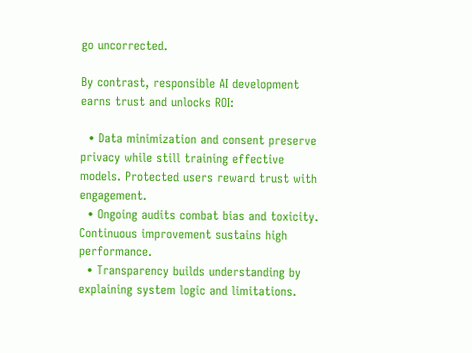go uncorrected.

By contrast, responsible AI development earns trust and unlocks ROI:

  • Data minimization and consent preserve privacy while still training effective models. Protected users reward trust with engagement.
  • Ongoing audits combat bias and toxicity. Continuous improvement sustains high performance.
  • Transparency builds understanding by explaining system logic and limitations.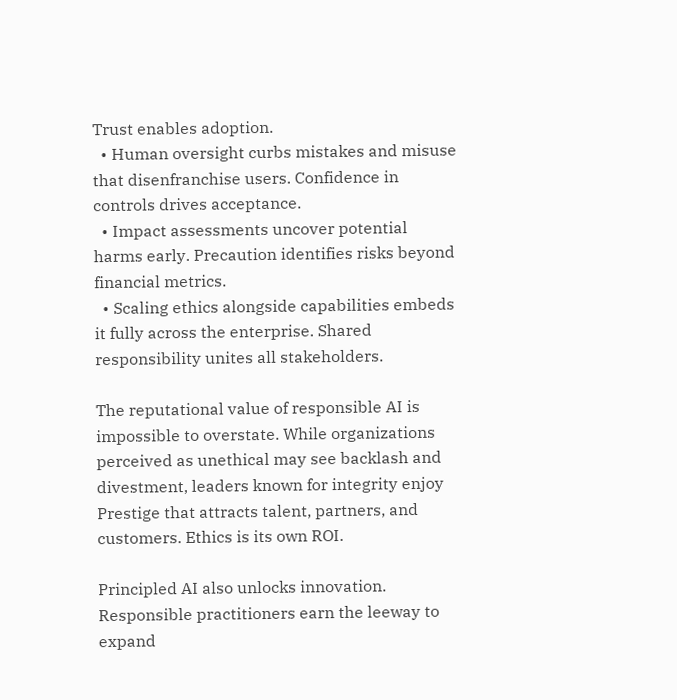Trust enables adoption.
  • Human oversight curbs mistakes and misuse that disenfranchise users. Confidence in controls drives acceptance.
  • Impact assessments uncover potential harms early. Precaution identifies risks beyond financial metrics.
  • Scaling ethics alongside capabilities embeds it fully across the enterprise. Shared responsibility unites all stakeholders.

The reputational value of responsible AI is impossible to overstate. While organizations perceived as unethical may see backlash and divestment, leaders known for integrity enjoy Prestige that attracts talent, partners, and customers. Ethics is its own ROI.

Principled AI also unlocks innovation. Responsible practitioners earn the leeway to expand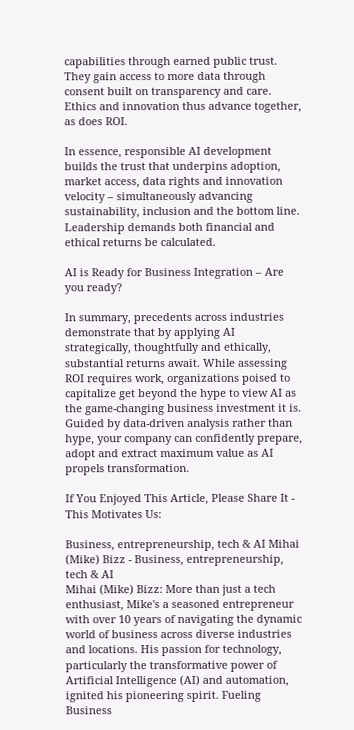capabilities through earned public trust. They gain access to more data through consent built on transparency and care. Ethics and innovation thus advance together, as does ROI.

In essence, responsible AI development builds the trust that underpins adoption, market access, data rights and innovation velocity – simultaneously advancing sustainability, inclusion and the bottom line. Leadership demands both financial and ethical returns be calculated.

AI is Ready for Business Integration – Are you ready?

In summary, precedents across industries demonstrate that by applying AI strategically, thoughtfully and ethically, substantial returns await. While assessing ROI requires work, organizations poised to capitalize get beyond the hype to view AI as the game-changing business investment it is. Guided by data-driven analysis rather than hype, your company can confidently prepare, adopt and extract maximum value as AI propels transformation.

If You Enjoyed This Article, Please Share It - This Motivates Us:

Business, entrepreneurship, tech & AI Mihai (Mike) Bizz - Business, entrepreneurship, tech & AI
Mihai (Mike) Bizz: More than just a tech enthusiast, Mike's a seasoned entrepreneur with over 10 years of navigating the dynamic world of business across diverse industries and locations. His passion for technology, particularly the transformative power of Artificial Intelligence (AI) and automation, ignited his pioneering spirit. Fueling Business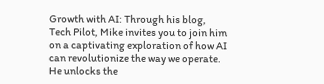Growth with AI: Through his blog, Tech Pilot, Mike invites you to join him on a captivating exploration of how AI can revolutionize the way we operate. He unlocks the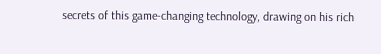secrets of this game-changing technology, drawing on his rich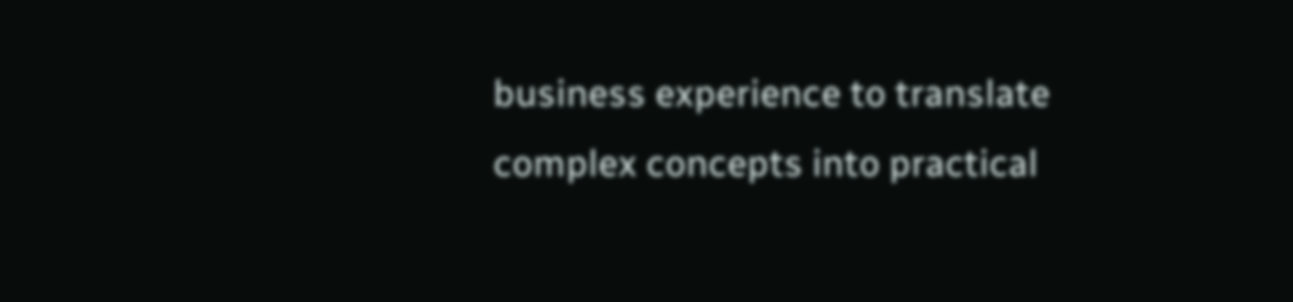business experience to translate complex concepts into practical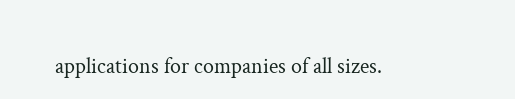applications for companies of all sizes.